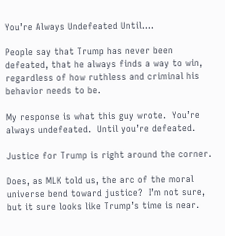You’re Always Undefeated Until….

People say that Trump has never been defeated, that he always finds a way to win, regardless of how ruthless and criminal his behavior needs to be.

My response is what this guy wrote.  You’re always undefeated.  Until you’re defeated.

Justice for Trump is right around the corner.

Does, as MLK told us, the arc of the moral universe bend toward justice?  I’m not sure, but it sure looks like Trump’s time is near.